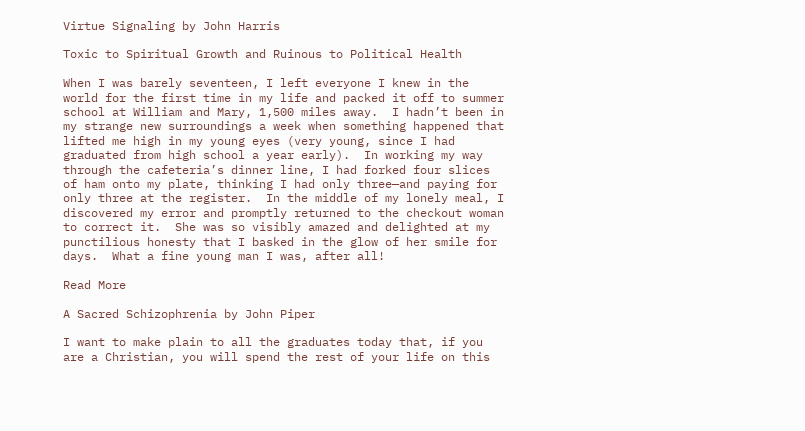Virtue Signaling by John Harris

Toxic to Spiritual Growth and Ruinous to Political Health

When I was barely seventeen, I left everyone I knew in the world for the first time in my life and packed it off to summer school at William and Mary, 1,500 miles away.  I hadn’t been in my strange new surroundings a week when something happened that lifted me high in my young eyes (very young, since I had graduated from high school a year early).  In working my way through the cafeteria’s dinner line, I had forked four slices of ham onto my plate, thinking I had only three—and paying for only three at the register.  In the middle of my lonely meal, I discovered my error and promptly returned to the checkout woman to correct it.  She was so visibly amazed and delighted at my punctilious honesty that I basked in the glow of her smile for days.  What a fine young man I was, after all!

Read More

A Sacred Schizophrenia by John Piper

I want to make plain to all the graduates today that, if you are a Christian, you will spend the rest of your life on this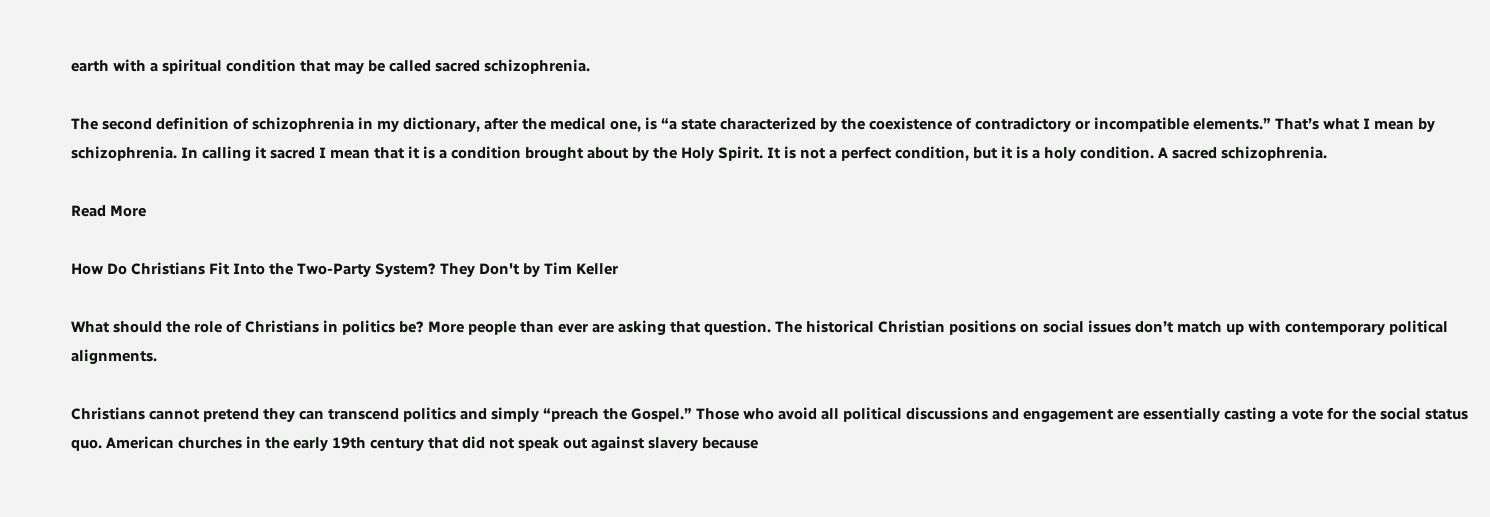earth with a spiritual condition that may be called sacred schizophrenia.

The second definition of schizophrenia in my dictionary, after the medical one, is “a state characterized by the coexistence of contradictory or incompatible elements.” That’s what I mean by schizophrenia. In calling it sacred I mean that it is a condition brought about by the Holy Spirit. It is not a perfect condition, but it is a holy condition. A sacred schizophrenia.

Read More

How Do Christians Fit Into the Two-Party System? They Don't by Tim Keller

What should the role of Christians in politics be? More people than ever are asking that question. The historical Christian positions on social issues don’t match up with contemporary political alignments.

Christians cannot pretend they can transcend politics and simply “preach the Gospel.” Those who avoid all political discussions and engagement are essentially casting a vote for the social status quo. American churches in the early 19th century that did not speak out against slavery because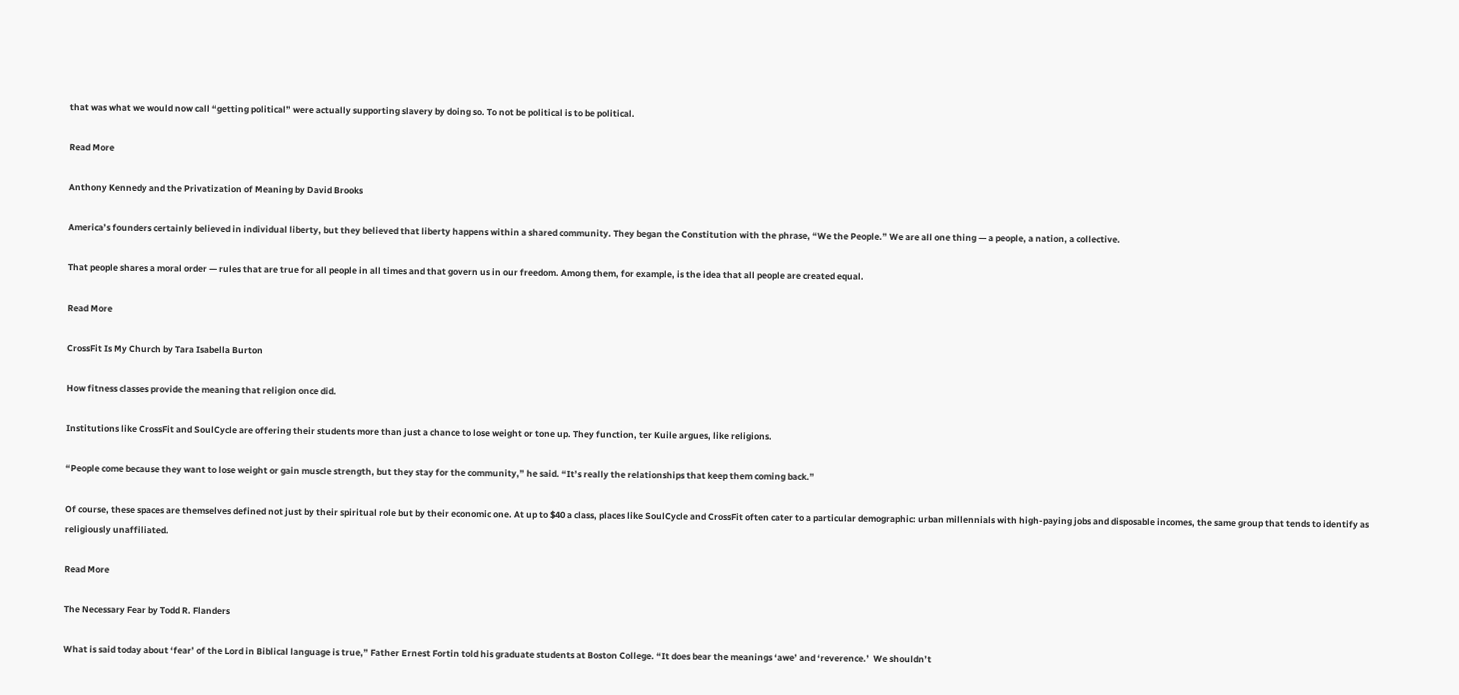that was what we would now call “getting political” were actually supporting slavery by doing so. To not be political is to be political.

Read More

Anthony Kennedy and the Privatization of Meaning by David Brooks

America’s founders certainly believed in individual liberty, but they believed that liberty happens within a shared community. They began the Constitution with the phrase, “We the People.” We are all one thing — a people, a nation, a collective.

That people shares a moral order — rules that are true for all people in all times and that govern us in our freedom. Among them, for example, is the idea that all people are created equal.

Read More

CrossFit Is My Church by Tara Isabella Burton

How fitness classes provide the meaning that religion once did.

Institutions like CrossFit and SoulCycle are offering their students more than just a chance to lose weight or tone up. They function, ter Kuile argues, like religions.

“People come because they want to lose weight or gain muscle strength, but they stay for the community,” he said. “It’s really the relationships that keep them coming back.”

Of course, these spaces are themselves defined not just by their spiritual role but by their economic one. At up to $40 a class, places like SoulCycle and CrossFit often cater to a particular demographic: urban millennials with high-paying jobs and disposable incomes, the same group that tends to identify as religiously unaffiliated.

Read More

The Necessary Fear by Todd R. Flanders

What is said today about ‘fear’ of the Lord in Biblical language is true,” Father Ernest Fortin told his graduate students at Boston College. “It does bear the meanings ‘awe’ and ‘reverence.’  We shouldn’t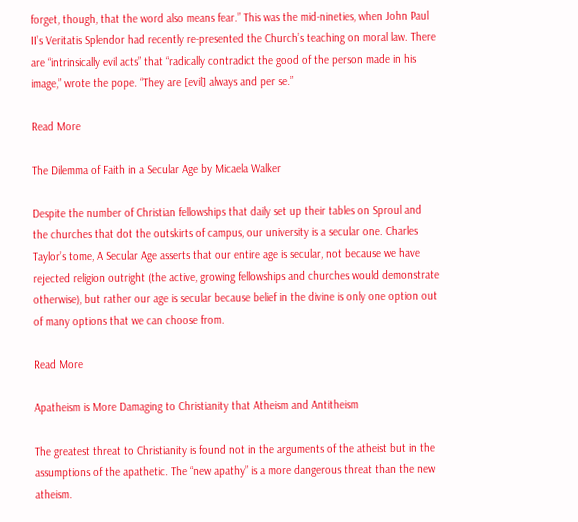forget, though, that the word also means fear.” This was the mid-nineties, when John Paul II’s Veritatis Splendor had recently re-presented the Church’s teaching on moral law. There are “intrinsically evil acts” that “radically contradict the good of the person made in his image,” wrote the pope. “They are [evil] always and per se.”

Read More

The Dilemma of Faith in a Secular Age by Micaela Walker

Despite the number of Christian fellowships that daily set up their tables on Sproul and the churches that dot the outskirts of campus, our university is a secular one. Charles Taylor’s tome, A Secular Age asserts that our entire age is secular, not because we have rejected religion outright (the active, growing fellowships and churches would demonstrate otherwise), but rather our age is secular because belief in the divine is only one option out of many options that we can choose from.

Read More

Apatheism is More Damaging to Christianity that Atheism and Antitheism

The greatest threat to Christianity is found not in the arguments of the atheist but in the assumptions of the apathetic. The “new apathy” is a more dangerous threat than the new atheism.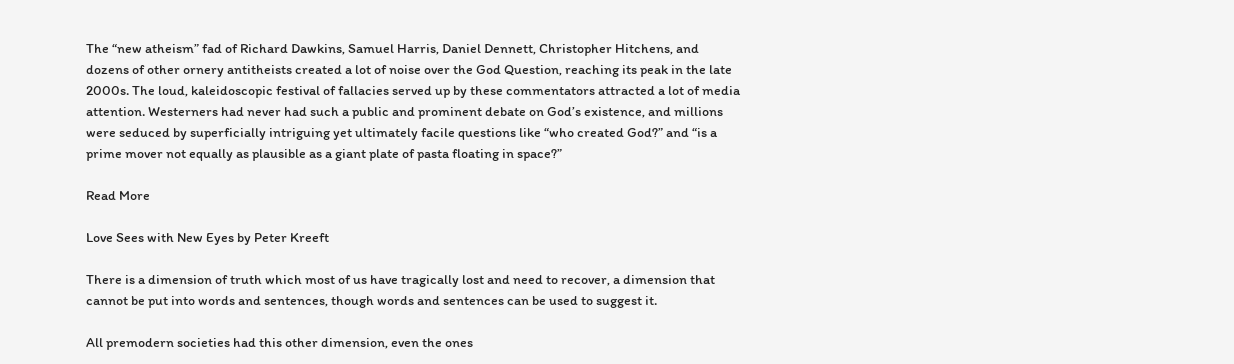The “new atheism” fad of Richard Dawkins, Samuel Harris, Daniel Dennett, Christopher Hitchens, and dozens of other ornery antitheists created a lot of noise over the God Question, reaching its peak in the late 2000s. The loud, kaleidoscopic festival of fallacies served up by these commentators attracted a lot of media attention. Westerners had never had such a public and prominent debate on God’s existence, and millions were seduced by superficially intriguing yet ultimately facile questions like “who created God?” and “is a prime mover not equally as plausible as a giant plate of pasta floating in space?”

Read More

Love Sees with New Eyes by Peter Kreeft

There is a dimension of truth which most of us have tragically lost and need to recover, a dimension that cannot be put into words and sentences, though words and sentences can be used to suggest it.

All premodern societies had this other dimension, even the ones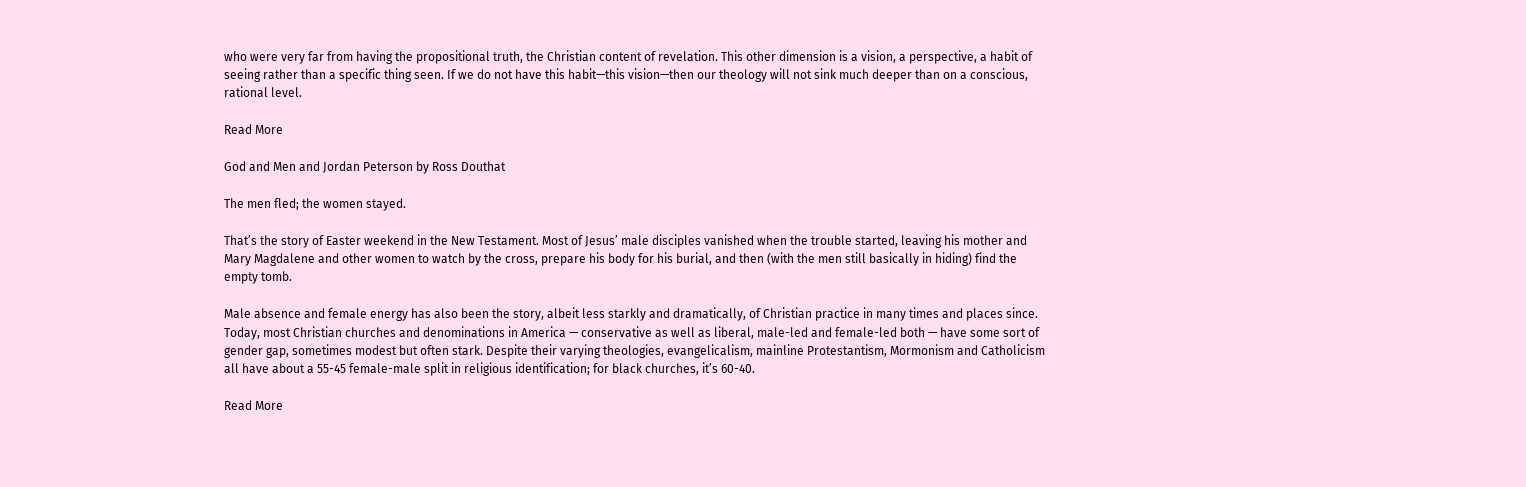who were very far from having the propositional truth, the Christian content of revelation. This other dimension is a vision, a perspective, a habit of seeing rather than a specific thing seen. If we do not have this habit—this vision—then our theology will not sink much deeper than on a conscious, rational level.

Read More

God and Men and Jordan Peterson by Ross Douthat

The men fled; the women stayed.

That’s the story of Easter weekend in the New Testament. Most of Jesus’ male disciples vanished when the trouble started, leaving his mother and Mary Magdalene and other women to watch by the cross, prepare his body for his burial, and then (with the men still basically in hiding) find the empty tomb.

Male absence and female energy has also been the story, albeit less starkly and dramatically, of Christian practice in many times and places since. Today, most Christian churches and denominations in America — conservative as well as liberal, male-led and female-led both — have some sort of gender gap, sometimes modest but often stark. Despite their varying theologies, evangelicalism, mainline Protestantism, Mormonism and Catholicism all have about a 55-45 female-male split in religious identification; for black churches, it’s 60-40.

Read More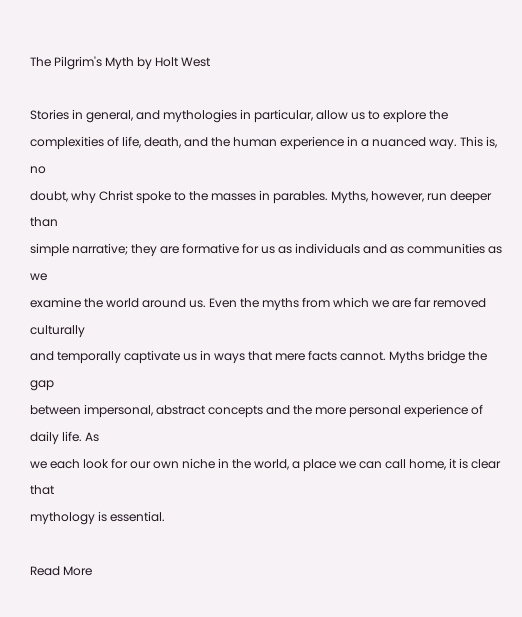The Pilgrim's Myth by Holt West

Stories in general, and mythologies in particular, allow us to explore the
complexities of life, death, and the human experience in a nuanced way. This is, no
doubt, why Christ spoke to the masses in parables. Myths, however, run deeper than
simple narrative; they are formative for us as individuals and as communities as we
examine the world around us. Even the myths from which we are far removed culturally
and temporally captivate us in ways that mere facts cannot. Myths bridge the gap
between impersonal, abstract concepts and the more personal experience of daily life. As
we each look for our own niche in the world, a place we can call home, it is clear that
mythology is essential.

Read More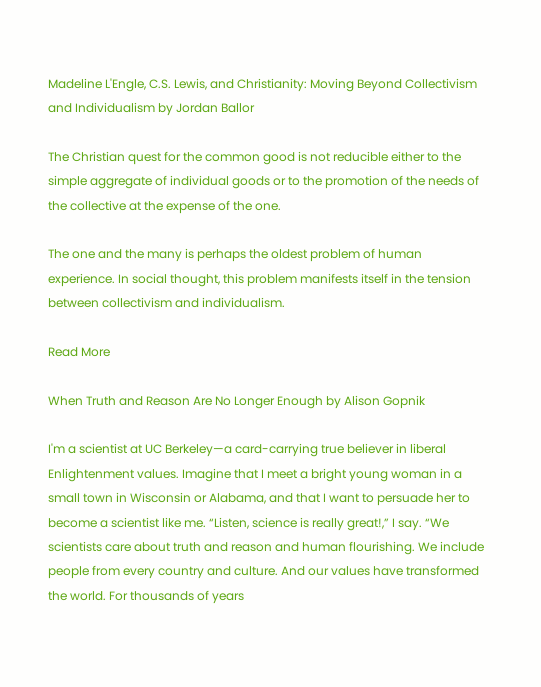Madeline L'Engle, C.S. Lewis, and Christianity: Moving Beyond Collectivism and Individualism by Jordan Ballor

The Christian quest for the common good is not reducible either to the simple aggregate of individual goods or to the promotion of the needs of the collective at the expense of the one.

The one and the many is perhaps the oldest problem of human experience. In social thought, this problem manifests itself in the tension between collectivism and individualism.

Read More

When Truth and Reason Are No Longer Enough by Alison Gopnik

I'm a scientist at UC Berkeley—a card-carrying true believer in liberal Enlightenment values. Imagine that I meet a bright young woman in a small town in Wisconsin or Alabama, and that I want to persuade her to become a scientist like me. “Listen, science is really great!,” I say. “We scientists care about truth and reason and human flourishing. We include people from every country and culture. And our values have transformed the world. For thousands of years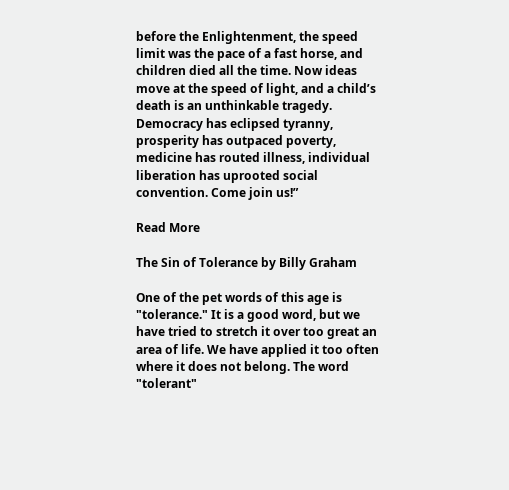before the Enlightenment, the speed limit was the pace of a fast horse, and children died all the time. Now ideas move at the speed of light, and a child’s death is an unthinkable tragedy. Democracy has eclipsed tyranny, prosperity has outpaced poverty, medicine has routed illness, individual liberation has uprooted social convention. Come join us!”

Read More

The Sin of Tolerance by Billy Graham

One of the pet words of this age is "tolerance." It is a good word, but we have tried to stretch it over too great an area of life. We have applied it too often where it does not belong. The word "tolerant"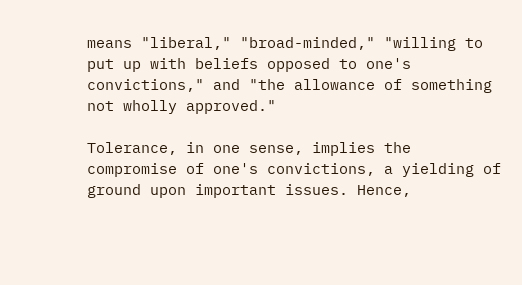means "liberal," "broad-minded," "willing to put up with beliefs opposed to one's convictions," and "the allowance of something not wholly approved."

Tolerance, in one sense, implies the compromise of one's convictions, a yielding of ground upon important issues. Hence,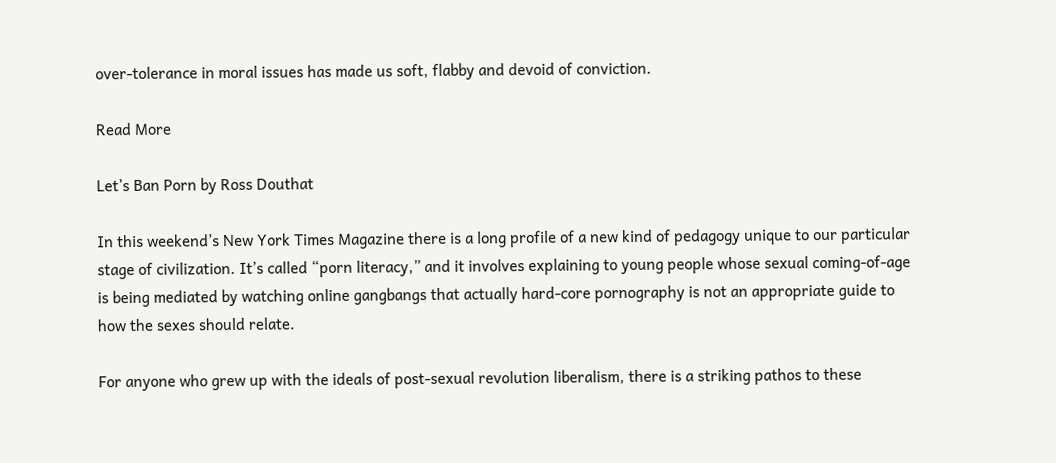over-tolerance in moral issues has made us soft, flabby and devoid of conviction.

Read More

Let’s Ban Porn by Ross Douthat

In this weekend’s New York Times Magazine there is a long profile of a new kind of pedagogy unique to our particular stage of civilization. It’s called “porn literacy,” and it involves explaining to young people whose sexual coming-of-age is being mediated by watching online gangbangs that actually hard-core pornography is not an appropriate guide to how the sexes should relate.

For anyone who grew up with the ideals of post-sexual revolution liberalism, there is a striking pathos to these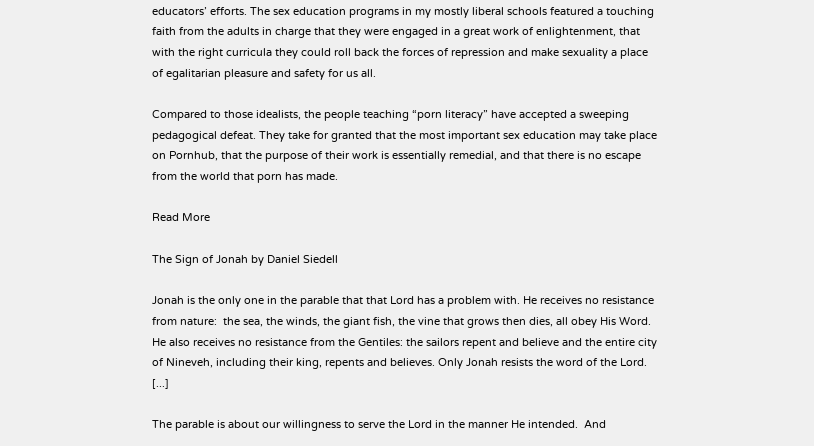educators’ efforts. The sex education programs in my mostly liberal schools featured a touching faith from the adults in charge that they were engaged in a great work of enlightenment, that with the right curricula they could roll back the forces of repression and make sexuality a place of egalitarian pleasure and safety for us all.

Compared to those idealists, the people teaching “porn literacy” have accepted a sweeping pedagogical defeat. They take for granted that the most important sex education may take place on Pornhub, that the purpose of their work is essentially remedial, and that there is no escape from the world that porn has made.

Read More

The Sign of Jonah by Daniel Siedell

Jonah is the only one in the parable that that Lord has a problem with. He receives no resistance from nature:  the sea, the winds, the giant fish, the vine that grows then dies, all obey His Word.  He also receives no resistance from the Gentiles: the sailors repent and believe and the entire city of Nineveh, including their king, repents and believes. Only Jonah resists the word of the Lord.  [...]

The parable is about our willingness to serve the Lord in the manner He intended.  And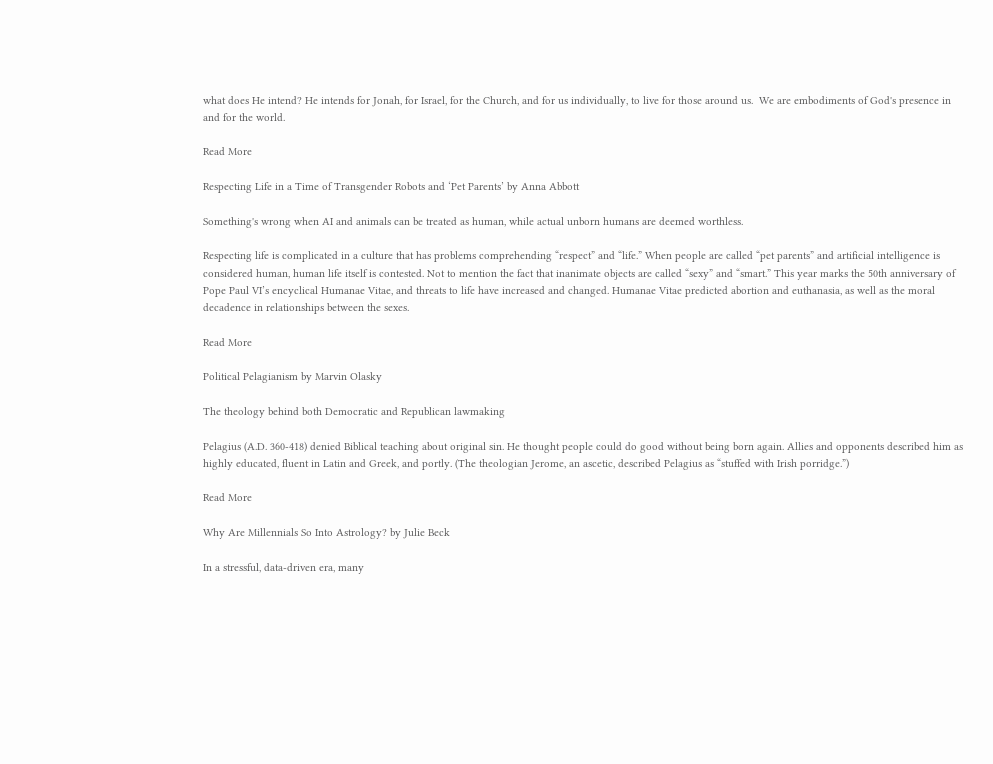what does He intend? He intends for Jonah, for Israel, for the Church, and for us individually, to live for those around us.  We are embodiments of God's presence in and for the world.

Read More

Respecting Life in a Time of Transgender Robots and ‘Pet Parents’ by Anna Abbott

Something's wrong when AI and animals can be treated as human, while actual unborn humans are deemed worthless.

Respecting life is complicated in a culture that has problems comprehending “respect” and “life.” When people are called “pet parents” and artificial intelligence is considered human, human life itself is contested. Not to mention the fact that inanimate objects are called “sexy” and “smart.” This year marks the 50th anniversary of Pope Paul VI’s encyclical Humanae Vitae, and threats to life have increased and changed. Humanae Vitae predicted abortion and euthanasia, as well as the moral decadence in relationships between the sexes.

Read More

Political Pelagianism by Marvin Olasky

The theology behind both Democratic and Republican lawmaking

Pelagius (A.D. 360-418) denied Biblical teaching about original sin. He thought people could do good without being born again. Allies and opponents described him as highly educated, fluent in Latin and Greek, and portly. (The theologian Jerome, an ascetic, described Pelagius as “stuffed with Irish porridge.”)

Read More

Why Are Millennials So Into Astrology? by Julie Beck

In a stressful, data-driven era, many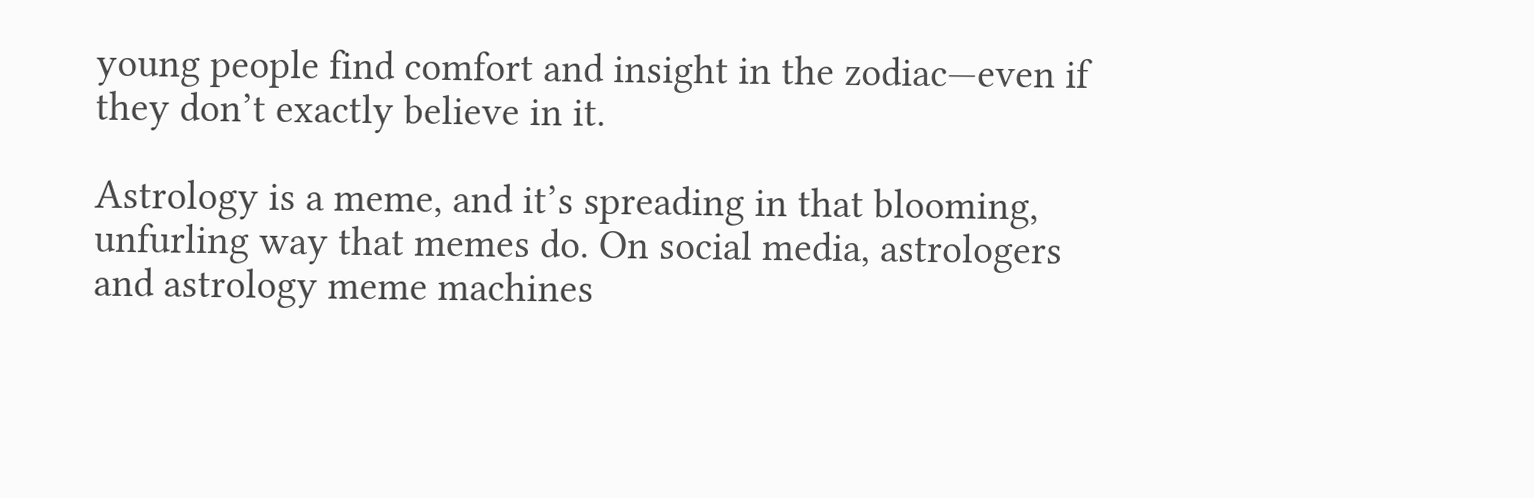young people find comfort and insight in the zodiac—even if they don’t exactly believe in it.

Astrology is a meme, and it’s spreading in that blooming, unfurling way that memes do. On social media, astrologers and astrology meme machines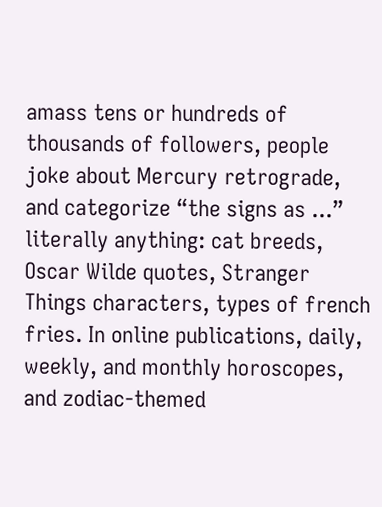amass tens or hundreds of thousands of followers, people joke about Mercury retrograde, and categorize “the signs as ...” literally anything: cat breeds, Oscar Wilde quotes, Stranger Things characters, types of french fries. In online publications, daily, weekly, and monthly horoscopes, and zodiac-themed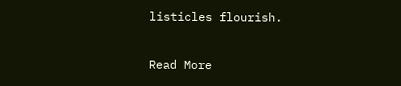listicles flourish.

Read More